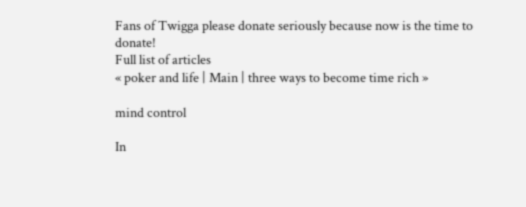Fans of Twigga please donate seriously because now is the time to donate!
Full list of articles
« poker and life | Main | three ways to become time rich »

mind control

In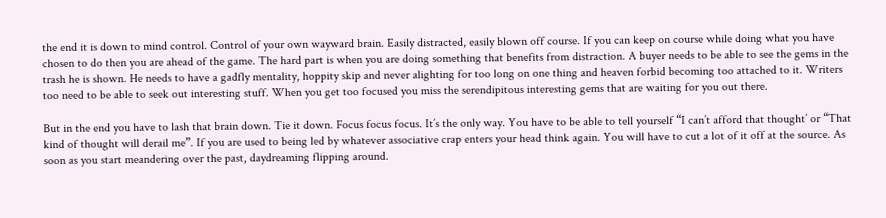the end it is down to mind control. Control of your own wayward brain. Easily distracted, easily blown off course. If you can keep on course while doing what you have chosen to do then you are ahead of the game. The hard part is when you are doing something that benefits from distraction. A buyer needs to be able to see the gems in the trash he is shown. He needs to have a gadfly mentality, hoppity skip and never alighting for too long on one thing and heaven forbid becoming too attached to it. Writers too need to be able to seek out interesting stuff. When you get too focused you miss the serendipitous interesting gems that are waiting for you out there.

But in the end you have to lash that brain down. Tie it down. Focus focus focus. It’s the only way. You have to be able to tell yourself “I can’t afford that thought’ or “That kind of thought will derail me”. If you are used to being led by whatever associative crap enters your head think again. You will have to cut a lot of it off at the source. As soon as you start meandering over the past, daydreaming flipping around.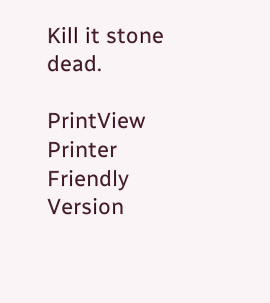Kill it stone dead.

PrintView Printer Friendly Version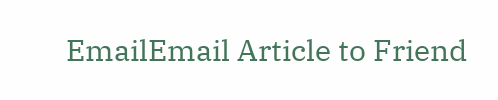EmailEmail Article to Friend